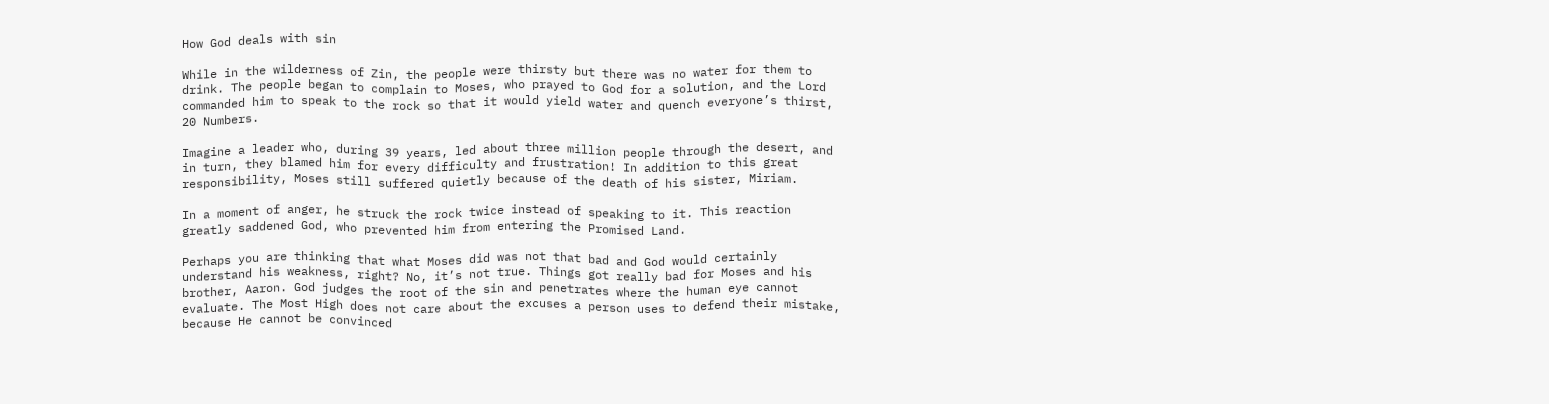How God deals with sin

While in the wilderness of Zin, the people were thirsty but there was no water for them to drink. The people began to complain to Moses, who prayed to God for a solution, and the Lord commanded him to speak to the rock so that it would yield water and quench everyone’s thirst, 20 Numbers.

Imagine a leader who, during 39 years, led about three million people through the desert, and in turn, they blamed him for every difficulty and frustration! In addition to this great responsibility, Moses still suffered quietly because of the death of his sister, Miriam.

In a moment of anger, he struck the rock twice instead of speaking to it. This reaction greatly saddened God, who prevented him from entering the Promised Land.

Perhaps you are thinking that what Moses did was not that bad and God would certainly understand his weakness, right? No, it’s not true. Things got really bad for Moses and his brother, Aaron. God judges the root of the sin and penetrates where the human eye cannot evaluate. The Most High does not care about the excuses a person uses to defend their mistake, because He cannot be convinced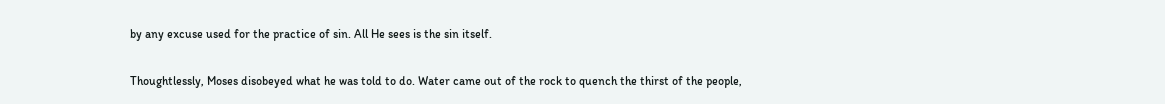by any excuse used for the practice of sin. All He sees is the sin itself.

Thoughtlessly, Moses disobeyed what he was told to do. Water came out of the rock to quench the thirst of the people,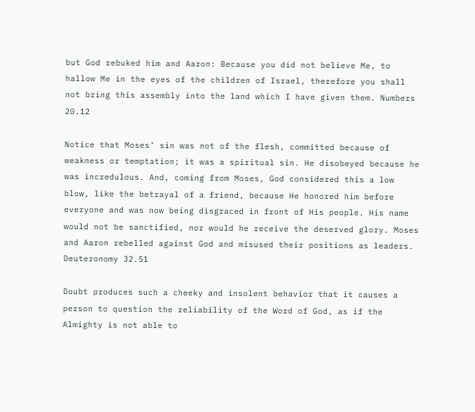but God rebuked him and Aaron: Because you did not believe Me, to hallow Me in the eyes of the children of Israel, therefore you shall not bring this assembly into the land which I have given them. Numbers 20.12

Notice that Moses’ sin was not of the flesh, committed because of weakness or temptation; it was a spiritual sin. He disobeyed because he was incredulous. And, coming from Moses, God considered this a low blow, like the betrayal of a friend, because He honored him before everyone and was now being disgraced in front of His people. His name would not be sanctified, nor would he receive the deserved glory. Moses and Aaron rebelled against God and misused their positions as leaders. Deuteronomy 32.51

Doubt produces such a cheeky and insolent behavior that it causes a person to question the reliability of the Word of God, as if the Almighty is not able to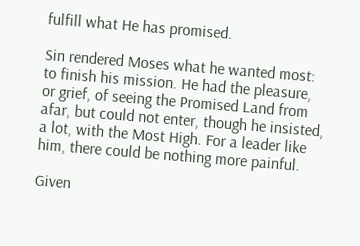fulfill what He has promised.

Sin rendered Moses what he wanted most: to finish his mission. He had the pleasure, or grief, of seeing the Promised Land from afar, but could not enter, though he insisted, a lot, with the Most High. For a leader like him, there could be nothing more painful.

Given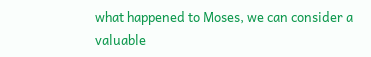what happened to Moses, we can consider a valuable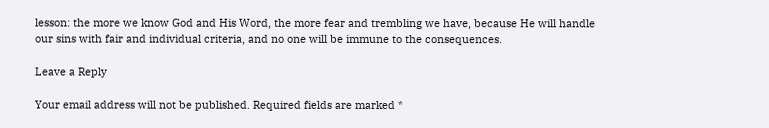lesson: the more we know God and His Word, the more fear and trembling we have, because He will handle our sins with fair and individual criteria, and no one will be immune to the consequences.

Leave a Reply

Your email address will not be published. Required fields are marked *